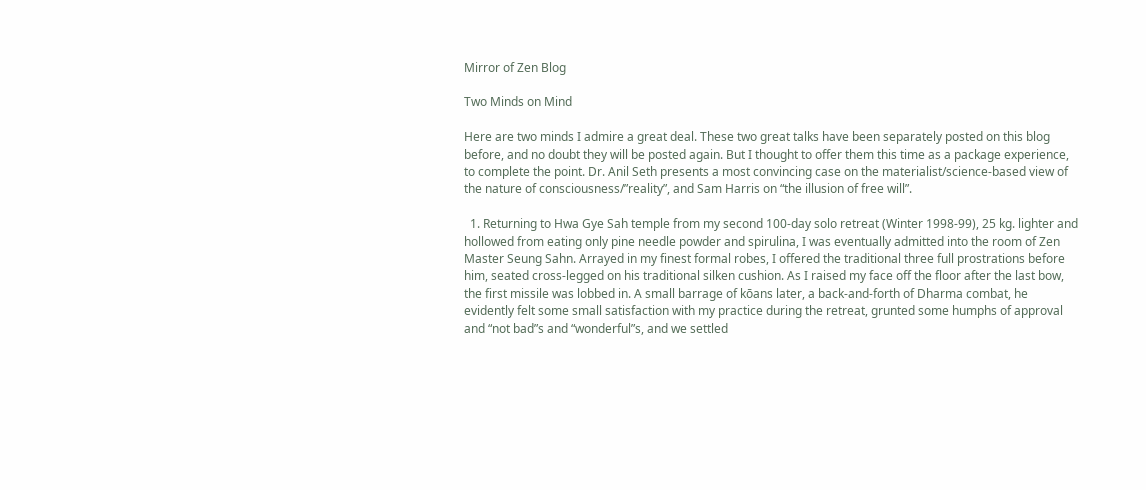Mirror of Zen Blog

Two Minds on Mind

Here are two minds I admire a great deal. These two great talks have been separately posted on this blog before, and no doubt they will be posted again. But I thought to offer them this time as a package experience, to complete the point. Dr. Anil Seth presents a most convincing case on the materialist/science-based view of the nature of consciousness/”reality”, and Sam Harris on “the illusion of free will”.

  1. Returning to Hwa Gye Sah temple from my second 100-day solo retreat (Winter 1998-99), 25 kg. lighter and hollowed from eating only pine needle powder and spirulina, I was eventually admitted into the room of Zen Master Seung Sahn. Arrayed in my finest formal robes, I offered the traditional three full prostrations before him, seated cross-legged on his traditional silken cushion. As I raised my face off the floor after the last bow, the first missile was lobbed in. A small barrage of kōans later, a back-and-forth of Dharma combat, he evidently felt some small satisfaction with my practice during the retreat, grunted some humphs of approval and “not bad”s and “wonderful”s, and we settled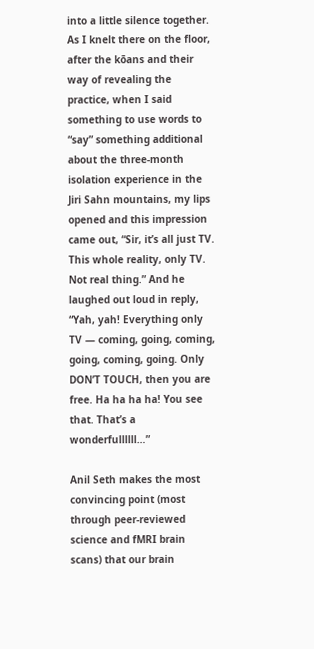into a little silence together. As I knelt there on the floor, after the kōans and their way of revealing the practice, when I said something to use words to “say” something additional about the three-month isolation experience in the Jiri Sahn mountains, my lips opened and this impression came out, “Sir, it’s all just TV. This whole reality, only TV. Not real thing.” And he laughed out loud in reply, “Yah, yah! Everything only TV — coming, going, coming, going, coming, going. Only DON’T TOUCH, then you are free. Ha ha ha ha! You see that. That’s a wonderfullllll…”

Anil Seth makes the most convincing point (most through peer-reviewed science and fMRI brain scans) that our brain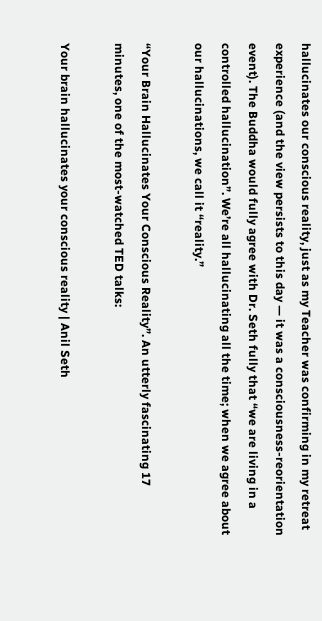hallucinates our conscious reality, just as my Teacher was confirming in my retreat experience (and the view persists to this day — it was a consciousness-reorientation event). The Buddha would fully agree with Dr. Seth fully that “we are living in a controlled hallucination”. We’re all hallucinating all the time; when we agree about our hallucinations, we call it “reality.”

“Your Brain Hallucinates Your Conscious Reality”. An utterly fascinating 17 minutes, one of the most-watched TED talks:

Your brain hallucinates your conscious reality | Anil Seth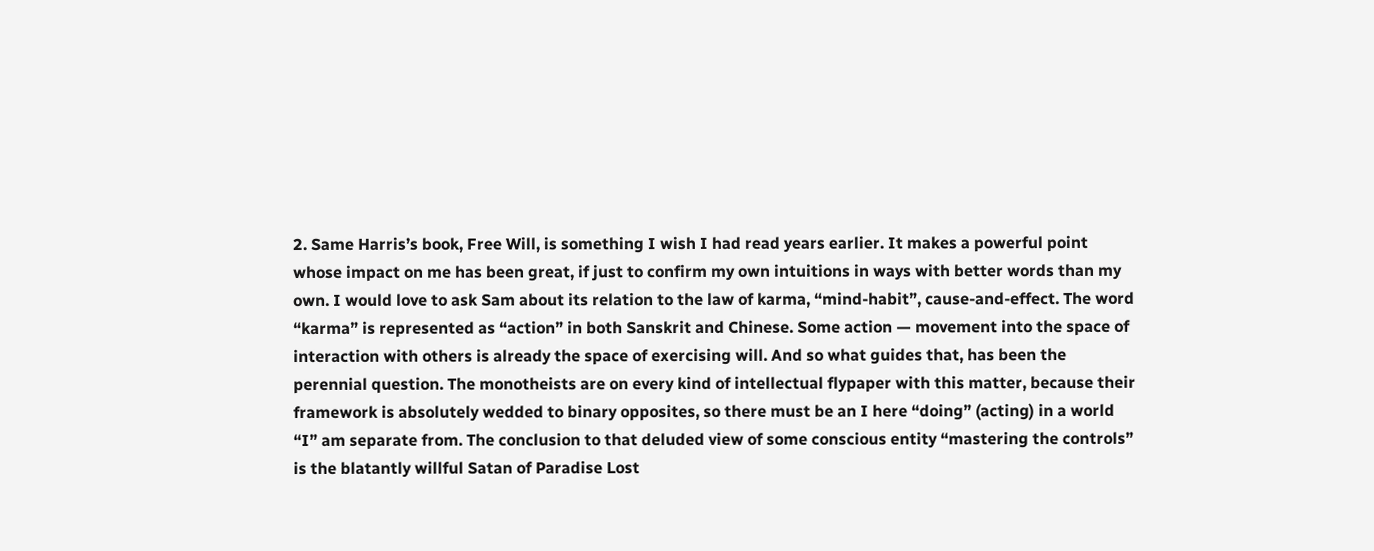2. Same Harris’s book, Free Will, is something I wish I had read years earlier. It makes a powerful point whose impact on me has been great, if just to confirm my own intuitions in ways with better words than my own. I would love to ask Sam about its relation to the law of karma, “mind-habit”, cause-and-effect. The word “karma” is represented as “action” in both Sanskrit and Chinese. Some action — movement into the space of interaction with others is already the space of exercising will. And so what guides that, has been the perennial question. The monotheists are on every kind of intellectual flypaper with this matter, because their framework is absolutely wedded to binary opposites, so there must be an I here “doing” (acting) in a world “I” am separate from. The conclusion to that deluded view of some conscious entity “mastering the controls” is the blatantly willful Satan of Paradise Lost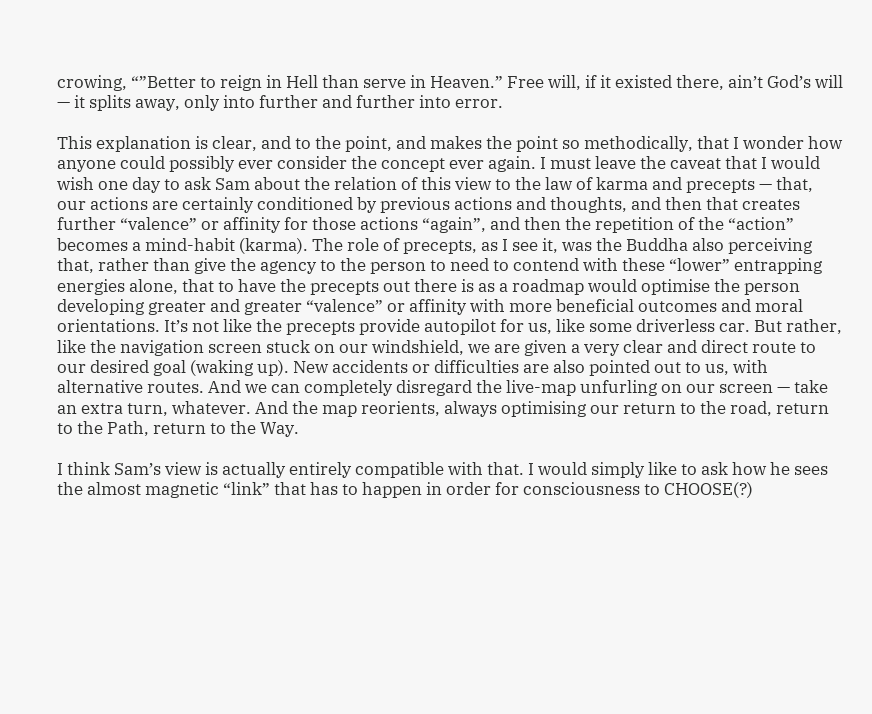crowing, “”Better to reign in Hell than serve in Heaven.” Free will, if it existed there, ain’t God’s will — it splits away, only into further and further into error.

This explanation is clear, and to the point, and makes the point so methodically, that I wonder how anyone could possibly ever consider the concept ever again. I must leave the caveat that I would wish one day to ask Sam about the relation of this view to the law of karma and precepts — that, our actions are certainly conditioned by previous actions and thoughts, and then that creates further “valence” or affinity for those actions “again”, and then the repetition of the “action” becomes a mind-habit (karma). The role of precepts, as I see it, was the Buddha also perceiving that, rather than give the agency to the person to need to contend with these “lower” entrapping energies alone, that to have the precepts out there is as a roadmap would optimise the person developing greater and greater “valence” or affinity with more beneficial outcomes and moral orientations. It’s not like the precepts provide autopilot for us, like some driverless car. But rather, like the navigation screen stuck on our windshield, we are given a very clear and direct route to our desired goal (waking up). New accidents or difficulties are also pointed out to us, with alternative routes. And we can completely disregard the live-map unfurling on our screen — take an extra turn, whatever. And the map reorients, always optimising our return to the road, return to the Path, return to the Way.

I think Sam’s view is actually entirely compatible with that. I would simply like to ask how he sees the almost magnetic “link” that has to happen in order for consciousness to CHOOSE(?)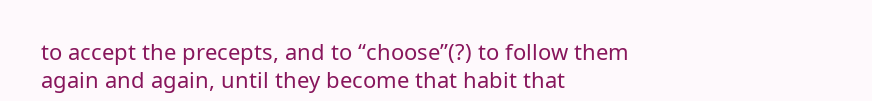to accept the precepts, and to “choose”(?) to follow them again and again, until they become that habit that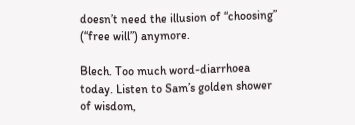doesn’t need the illusion of “choosing” (“free will”) anymore.

Blech. Too much word-diarrhoea today. Listen to Sam’s golden shower of wisdom,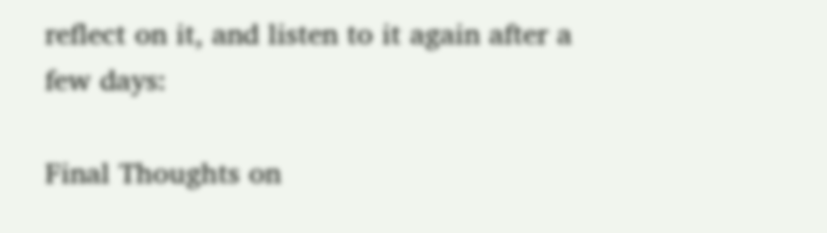reflect on it, and listen to it again after a few days:

Final Thoughts on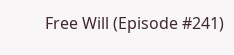Free Will (Episode #241)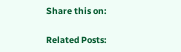Share this on:

Related Posts: